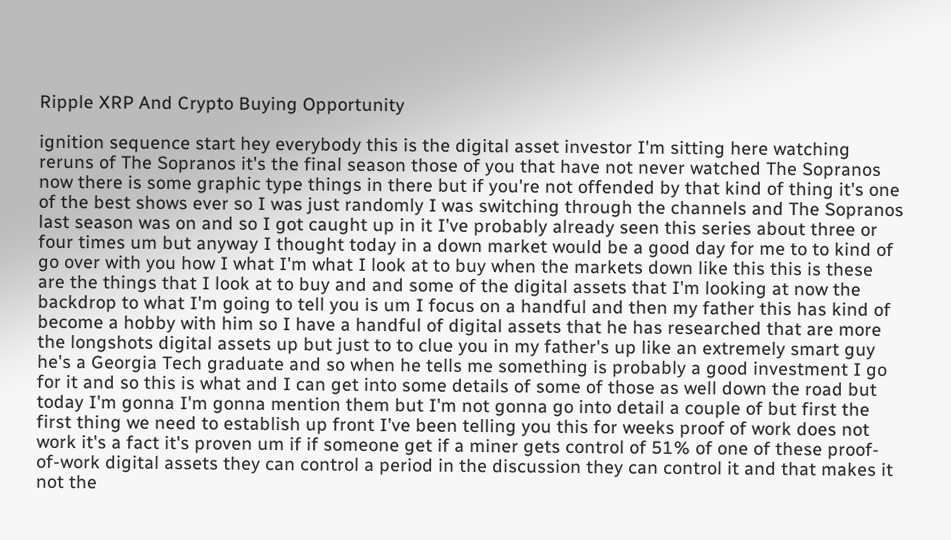Ripple XRP And Crypto Buying Opportunity

ignition sequence start hey everybody this is the digital asset investor I'm sitting here watching reruns of The Sopranos it's the final season those of you that have not never watched The Sopranos now there is some graphic type things in there but if you're not offended by that kind of thing it's one of the best shows ever so I was just randomly I was switching through the channels and The Sopranos last season was on and so I got caught up in it I've probably already seen this series about three or four times um but anyway I thought today in a down market would be a good day for me to to kind of go over with you how I what I'm what I look at to buy when the markets down like this this is these are the things that I look at to buy and and some of the digital assets that I'm looking at now the backdrop to what I'm going to tell you is um I focus on a handful and then my father this has kind of become a hobby with him so I have a handful of digital assets that he has researched that are more the longshots digital assets up but just to to clue you in my father's up like an extremely smart guy he's a Georgia Tech graduate and so when he tells me something is probably a good investment I go for it and so this is what and I can get into some details of some of those as well down the road but today I'm gonna I'm gonna mention them but I'm not gonna go into detail a couple of but first the first thing we need to establish up front I've been telling you this for weeks proof of work does not work it's a fact it's proven um if if someone get if a miner gets control of 51% of one of these proof-of-work digital assets they can control a period in the discussion they can control it and that makes it not the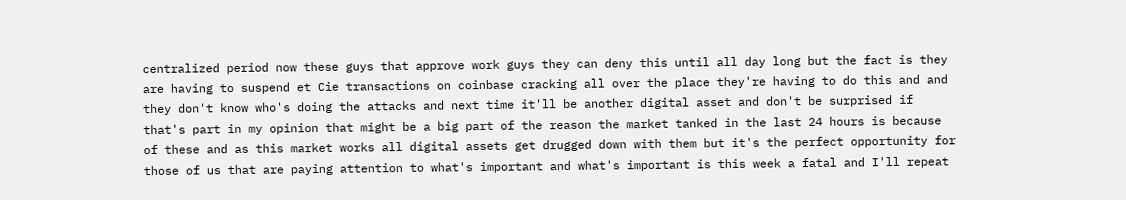centralized period now these guys that approve work guys they can deny this until all day long but the fact is they are having to suspend et Cie transactions on coinbase cracking all over the place they're having to do this and and they don't know who's doing the attacks and next time it'll be another digital asset and don't be surprised if that's part in my opinion that might be a big part of the reason the market tanked in the last 24 hours is because of these and as this market works all digital assets get drugged down with them but it's the perfect opportunity for those of us that are paying attention to what's important and what's important is this week a fatal and I'll repeat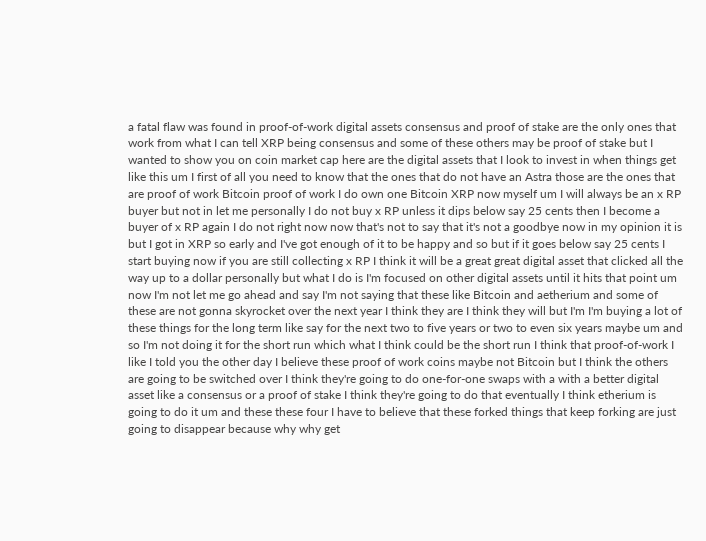a fatal flaw was found in proof-of-work digital assets consensus and proof of stake are the only ones that work from what I can tell XRP being consensus and some of these others may be proof of stake but I wanted to show you on coin market cap here are the digital assets that I look to invest in when things get like this um I first of all you need to know that the ones that do not have an Astra those are the ones that are proof of work Bitcoin proof of work I do own one Bitcoin XRP now myself um I will always be an x RP buyer but not in let me personally I do not buy x RP unless it dips below say 25 cents then I become a buyer of x RP again I do not right now now that's not to say that it's not a goodbye now in my opinion it is but I got in XRP so early and I've got enough of it to be happy and so but if it goes below say 25 cents I start buying now if you are still collecting x RP I think it will be a great great digital asset that clicked all the way up to a dollar personally but what I do is I'm focused on other digital assets until it hits that point um now I'm not let me go ahead and say I'm not saying that these like Bitcoin and aetherium and some of these are not gonna skyrocket over the next year I think they are I think they will but I'm I'm buying a lot of these things for the long term like say for the next two to five years or two to even six years maybe um and so I'm not doing it for the short run which what I think could be the short run I think that proof-of-work I like I told you the other day I believe these proof of work coins maybe not Bitcoin but I think the others are going to be switched over I think they're going to do one-for-one swaps with a with a better digital asset like a consensus or a proof of stake I think they're going to do that eventually I think etherium is going to do it um and these these four I have to believe that these forked things that keep forking are just going to disappear because why why get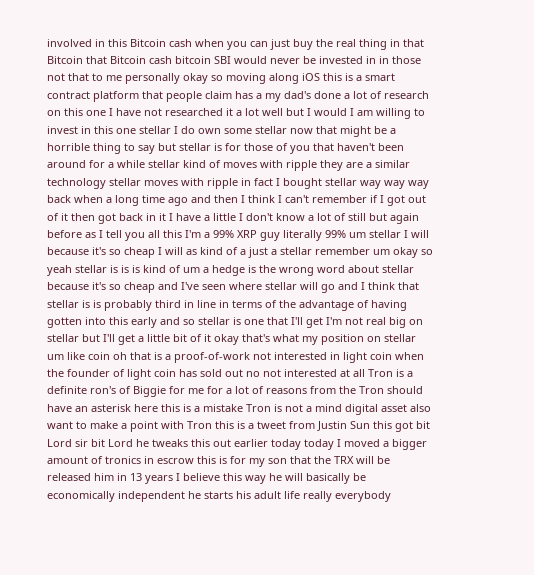involved in this Bitcoin cash when you can just buy the real thing in that Bitcoin that Bitcoin cash bitcoin SBI would never be invested in in those not that to me personally okay so moving along iOS this is a smart contract platform that people claim has a my dad's done a lot of research on this one I have not researched it a lot well but I would I am willing to invest in this one stellar I do own some stellar now that might be a horrible thing to say but stellar is for those of you that haven't been around for a while stellar kind of moves with ripple they are a similar technology stellar moves with ripple in fact I bought stellar way way way back when a long time ago and then I think I can't remember if I got out of it then got back in it I have a little I don't know a lot of still but again before as I tell you all this I'm a 99% XRP guy literally 99% um stellar I will because it's so cheap I will as kind of a just a stellar remember um okay so yeah stellar is is is kind of um a hedge is the wrong word about stellar because it's so cheap and I've seen where stellar will go and I think that stellar is is probably third in line in terms of the advantage of having gotten into this early and so stellar is one that I'll get I'm not real big on stellar but I'll get a little bit of it okay that's what my position on stellar um like coin oh that is a proof-of-work not interested in light coin when the founder of light coin has sold out no not interested at all Tron is a definite ron's of Biggie for me for a lot of reasons from the Tron should have an asterisk here this is a mistake Tron is not a mind digital asset also want to make a point with Tron this is a tweet from Justin Sun this got bit Lord sir bit Lord he tweaks this out earlier today today I moved a bigger amount of tronics in escrow this is for my son that the TRX will be released him in 13 years I believe this way he will basically be economically independent he starts his adult life really everybody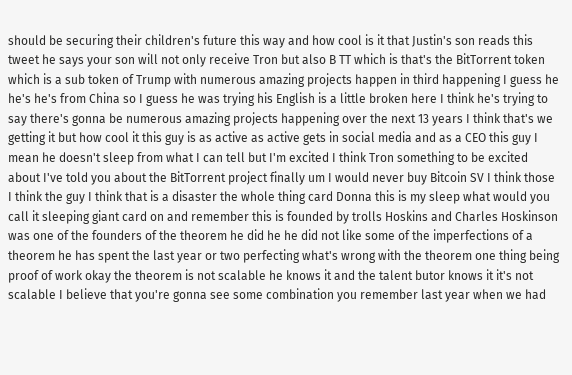should be securing their children's future this way and how cool is it that Justin's son reads this tweet he says your son will not only receive Tron but also B TT which is that's the BitTorrent token which is a sub token of Trump with numerous amazing projects happen in third happening I guess he he's he's from China so I guess he was trying his English is a little broken here I think he's trying to say there's gonna be numerous amazing projects happening over the next 13 years I think that's we getting it but how cool it this guy is as active as active gets in social media and as a CEO this guy I mean he doesn't sleep from what I can tell but I'm excited I think Tron something to be excited about I've told you about the BitTorrent project finally um I would never buy Bitcoin SV I think those I think the guy I think that is a disaster the whole thing card Donna this is my sleep what would you call it sleeping giant card on and remember this is founded by trolls Hoskins and Charles Hoskinson was one of the founders of the theorem he did he he did not like some of the imperfections of a theorem he has spent the last year or two perfecting what's wrong with the theorem one thing being proof of work okay the theorem is not scalable he knows it and the talent butor knows it it's not scalable I believe that you're gonna see some combination you remember last year when we had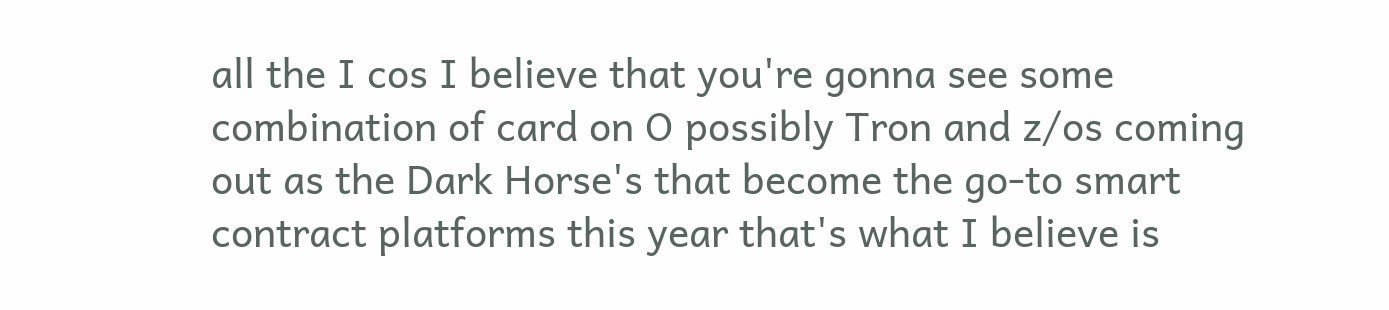all the I cos I believe that you're gonna see some combination of card on O possibly Tron and z/os coming out as the Dark Horse's that become the go-to smart contract platforms this year that's what I believe is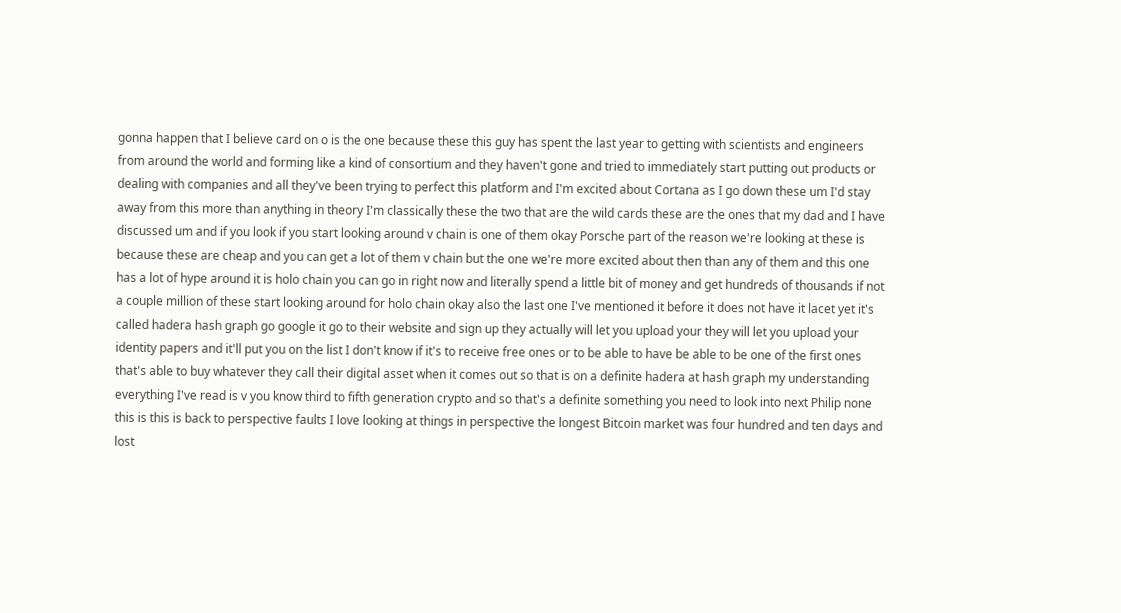gonna happen that I believe card on o is the one because these this guy has spent the last year to getting with scientists and engineers from around the world and forming like a kind of consortium and they haven't gone and tried to immediately start putting out products or dealing with companies and all they've been trying to perfect this platform and I'm excited about Cortana as I go down these um I'd stay away from this more than anything in theory I'm classically these the two that are the wild cards these are the ones that my dad and I have discussed um and if you look if you start looking around v chain is one of them okay Porsche part of the reason we're looking at these is because these are cheap and you can get a lot of them v chain but the one we're more excited about then than any of them and this one has a lot of hype around it is holo chain you can go in right now and literally spend a little bit of money and get hundreds of thousands if not a couple million of these start looking around for holo chain okay also the last one I've mentioned it before it does not have it lacet yet it's called hadera hash graph go google it go to their website and sign up they actually will let you upload your they will let you upload your identity papers and it'll put you on the list I don't know if it's to receive free ones or to be able to have be able to be one of the first ones that's able to buy whatever they call their digital asset when it comes out so that is on a definite hadera at hash graph my understanding everything I've read is v you know third to fifth generation crypto and so that's a definite something you need to look into next Philip none this is this is back to perspective faults I love looking at things in perspective the longest Bitcoin market was four hundred and ten days and lost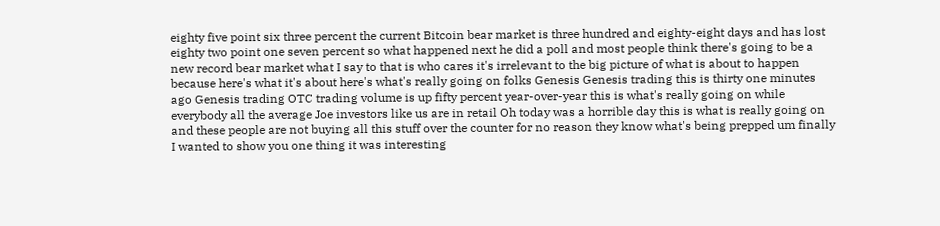eighty five point six three percent the current Bitcoin bear market is three hundred and eighty-eight days and has lost eighty two point one seven percent so what happened next he did a poll and most people think there's going to be a new record bear market what I say to that is who cares it's irrelevant to the big picture of what is about to happen because here's what it's about here's what's really going on folks Genesis Genesis trading this is thirty one minutes ago Genesis trading OTC trading volume is up fifty percent year-over-year this is what's really going on while everybody all the average Joe investors like us are in retail Oh today was a horrible day this is what is really going on and these people are not buying all this stuff over the counter for no reason they know what's being prepped um finally I wanted to show you one thing it was interesting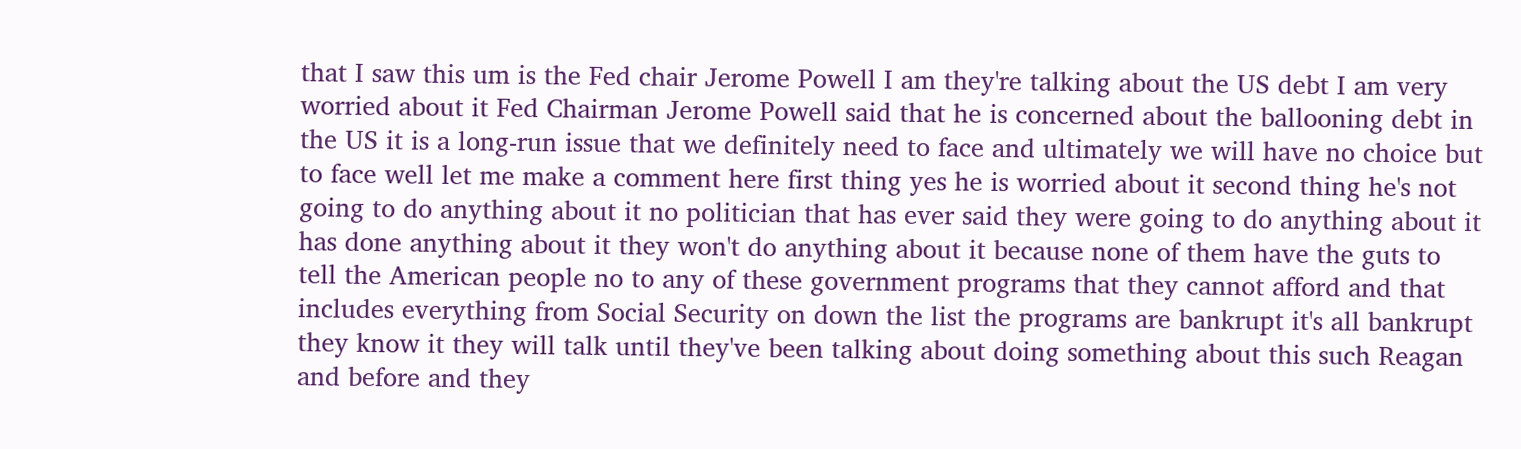that I saw this um is the Fed chair Jerome Powell I am they're talking about the US debt I am very worried about it Fed Chairman Jerome Powell said that he is concerned about the ballooning debt in the US it is a long-run issue that we definitely need to face and ultimately we will have no choice but to face well let me make a comment here first thing yes he is worried about it second thing he's not going to do anything about it no politician that has ever said they were going to do anything about it has done anything about it they won't do anything about it because none of them have the guts to tell the American people no to any of these government programs that they cannot afford and that includes everything from Social Security on down the list the programs are bankrupt it's all bankrupt they know it they will talk until they've been talking about doing something about this such Reagan and before and they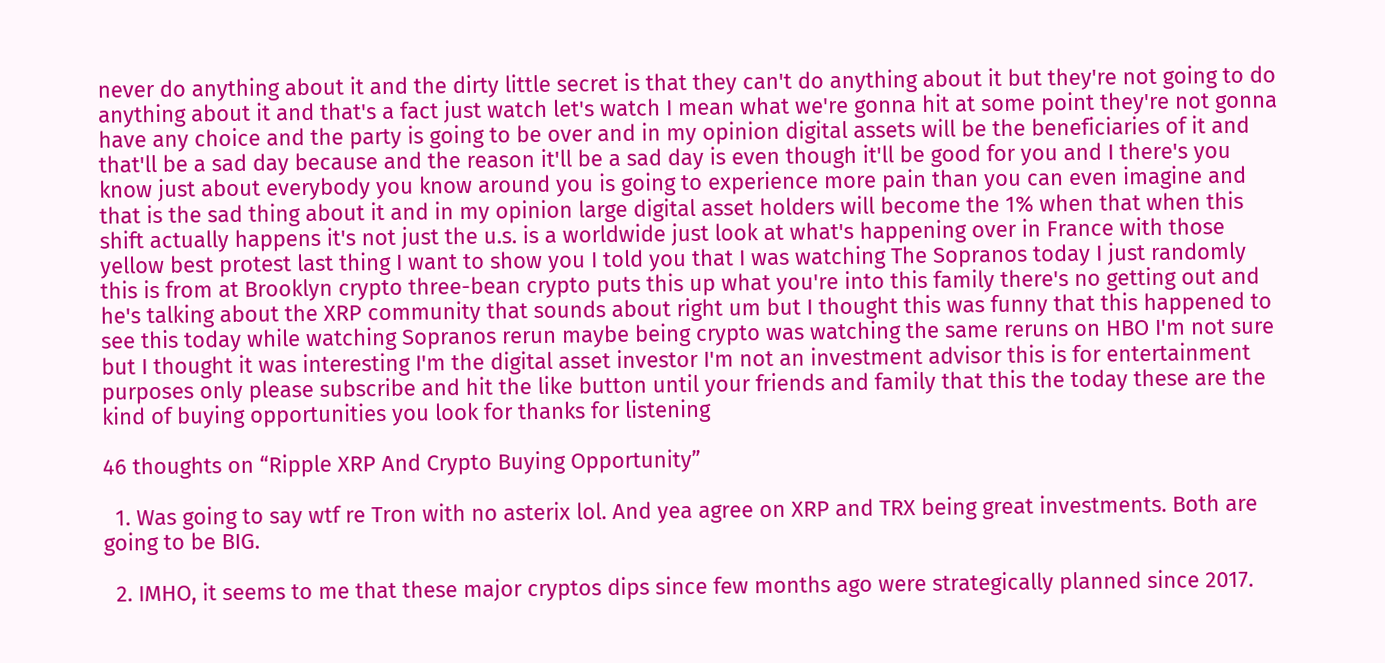never do anything about it and the dirty little secret is that they can't do anything about it but they're not going to do anything about it and that's a fact just watch let's watch I mean what we're gonna hit at some point they're not gonna have any choice and the party is going to be over and in my opinion digital assets will be the beneficiaries of it and that'll be a sad day because and the reason it'll be a sad day is even though it'll be good for you and I there's you know just about everybody you know around you is going to experience more pain than you can even imagine and that is the sad thing about it and in my opinion large digital asset holders will become the 1% when that when this shift actually happens it's not just the u.s. is a worldwide just look at what's happening over in France with those yellow best protest last thing I want to show you I told you that I was watching The Sopranos today I just randomly this is from at Brooklyn crypto three-bean crypto puts this up what you're into this family there's no getting out and he's talking about the XRP community that sounds about right um but I thought this was funny that this happened to see this today while watching Sopranos rerun maybe being crypto was watching the same reruns on HBO I'm not sure but I thought it was interesting I'm the digital asset investor I'm not an investment advisor this is for entertainment purposes only please subscribe and hit the like button until your friends and family that this the today these are the kind of buying opportunities you look for thanks for listening

46 thoughts on “Ripple XRP And Crypto Buying Opportunity”

  1. Was going to say wtf re Tron with no asterix lol. And yea agree on XRP and TRX being great investments. Both are going to be BIG.

  2. IMHO, it seems to me that these major cryptos dips since few months ago were strategically planned since 2017.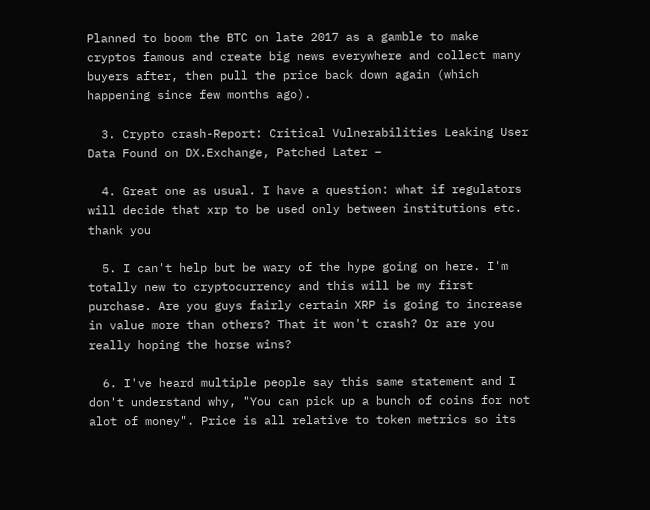Planned to boom the BTC on late 2017 as a gamble to make cryptos famous and create big news everywhere and collect many buyers after, then pull the price back down again (which happening since few months ago).

  3. Crypto crash-Report: Critical Vulnerabilities Leaking User Data Found on DX.Exchange, Patched Later –

  4. Great one as usual. I have a question: what if regulators will decide that xrp to be used only between institutions etc. thank you

  5. I can't help but be wary of the hype going on here. I'm totally new to cryptocurrency and this will be my first purchase. Are you guys fairly certain XRP is going to increase in value more than others? That it won't crash? Or are you really hoping the horse wins?

  6. I've heard multiple people say this same statement and I don't understand why, "You can pick up a bunch of coins for not alot of money". Price is all relative to token metrics so its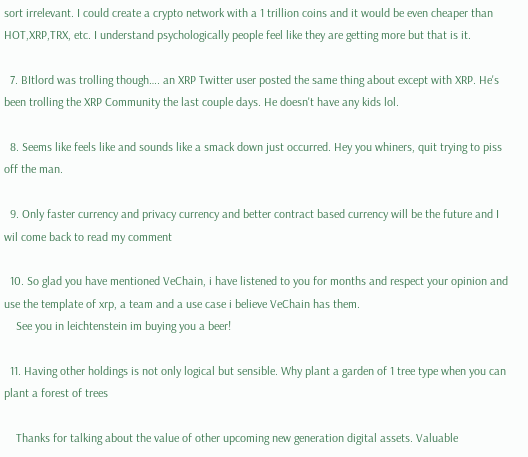sort irrelevant. I could create a crypto network with a 1 trillion coins and it would be even cheaper than HOT,XRP,TRX, etc. I understand psychologically people feel like they are getting more but that is it.

  7. BItlord was trolling though…. an XRP Twitter user posted the same thing about except with XRP. He's been trolling the XRP Community the last couple days. He doesn't have any kids lol.

  8. Seems like feels like and sounds like a smack down just occurred. Hey you whiners, quit trying to piss off the man.

  9. Only faster currency and privacy currency and better contract based currency will be the future and I wil come back to read my comment

  10. So glad you have mentioned VeChain, i have listened to you for months and respect your opinion and use the template of xrp, a team and a use case i believe VeChain has them.
    See you in leichtenstein im buying you a beer!

  11. Having other holdings is not only logical but sensible. Why plant a garden of 1 tree type when you can plant a forest of trees

    Thanks for talking about the value of other upcoming new generation digital assets. Valuable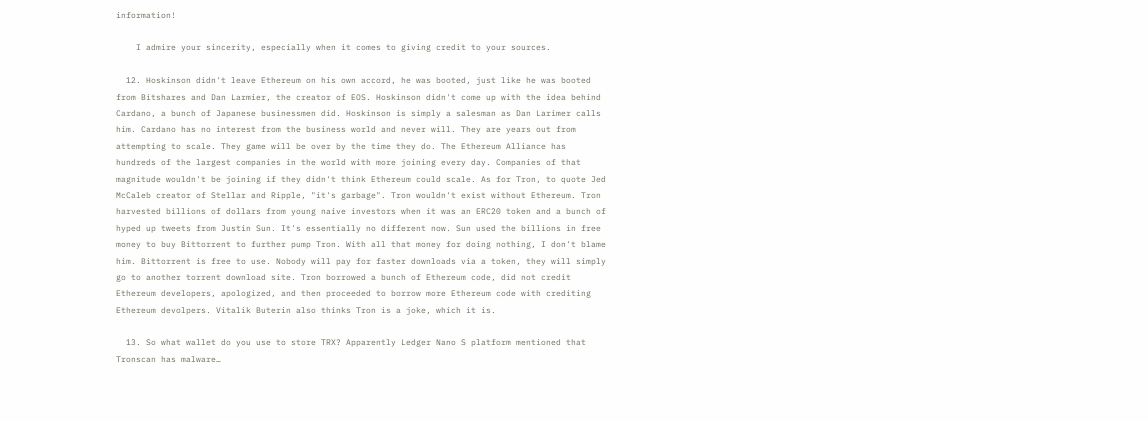information!

    I admire your sincerity, especially when it comes to giving credit to your sources.

  12. Hoskinson didn't leave Ethereum on his own accord, he was booted, just like he was booted from Bitshares and Dan Larmier, the creator of EOS. Hoskinson didn't come up with the idea behind Cardano, a bunch of Japanese businessmen did. Hoskinson is simply a salesman as Dan Larimer calls him. Cardano has no interest from the business world and never will. They are years out from attempting to scale. They game will be over by the time they do. The Ethereum Alliance has hundreds of the largest companies in the world with more joining every day. Companies of that magnitude wouldn't be joining if they didn't think Ethereum could scale. As for Tron, to quote Jed McCaleb creator of Stellar and Ripple, "it's garbage". Tron wouldn't exist without Ethereum. Tron harvested billions of dollars from young naive investors when it was an ERC20 token and a bunch of hyped up tweets from Justin Sun. It's essentially no different now. Sun used the billions in free money to buy Bittorrent to further pump Tron. With all that money for doing nothing, I don't blame him. Bittorrent is free to use. Nobody will pay for faster downloads via a token, they will simply go to another torrent download site. Tron borrowed a bunch of Ethereum code, did not credit Ethereum developers, apologized, and then proceeded to borrow more Ethereum code with crediting Ethereum devolpers. Vitalik Buterin also thinks Tron is a joke, which it is.

  13. So what wallet do you use to store TRX? Apparently Ledger Nano S platform mentioned that Tronscan has malware…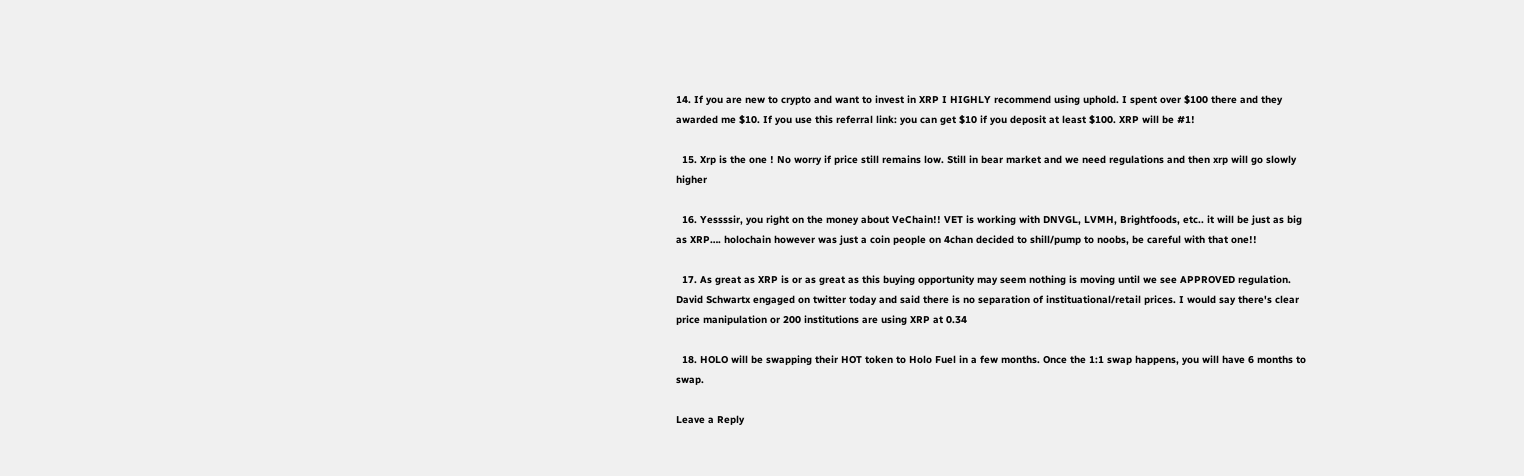14. If you are new to crypto and want to invest in XRP I HIGHLY recommend using uphold. I spent over $100 there and they awarded me $10. If you use this referral link: you can get $10 if you deposit at least $100. XRP will be #1!

  15. Xrp is the one ! No worry if price still remains low. Still in bear market and we need regulations and then xrp will go slowly higher

  16. Yessssir, you right on the money about VeChain!! VET is working with DNVGL, LVMH, Brightfoods, etc.. it will be just as big as XRP…. holochain however was just a coin people on 4chan decided to shill/pump to noobs, be careful with that one!!

  17. As great as XRP is or as great as this buying opportunity may seem nothing is moving until we see APPROVED regulation. David Schwartx engaged on twitter today and said there is no separation of instituational/retail prices. I would say there's clear price manipulation or 200 institutions are using XRP at 0.34

  18. HOLO will be swapping their HOT token to Holo Fuel in a few months. Once the 1:1 swap happens, you will have 6 months to swap.

Leave a Reply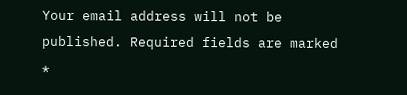Your email address will not be published. Required fields are marked *